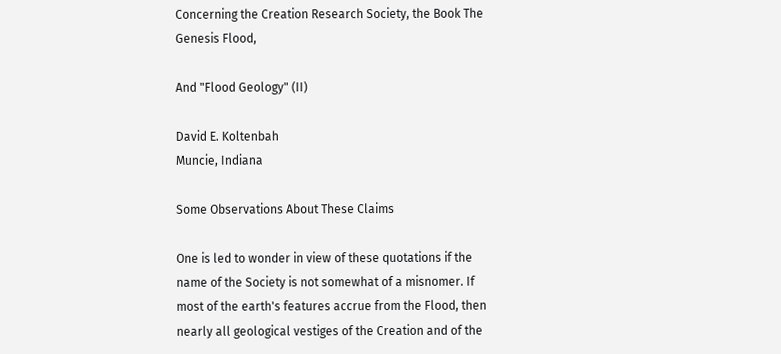Concerning the Creation Research Society, the Book The Genesis Flood,

And "Flood Geology" (II)

David E. Koltenbah
Muncie, Indiana

Some Observations About These Claims

One is led to wonder in view of these quotations if the name of the Society is not somewhat of a misnomer. If most of the earth's features accrue from the Flood, then nearly all geological vestiges of the Creation and of the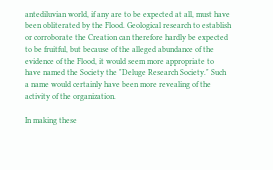antediluvian world, if any are to be expected at all, must have been obliterated by the Flood. Geological research to establish or corroborate the Creation can therefore hardly be expected to be fruitful, but because of the alleged abundance of the evidence of the Flood, it would seem more appropriate to have named the Society the "Deluge Research Society." Such a name would certainly have been more revealing of the activity of the organization.

In making these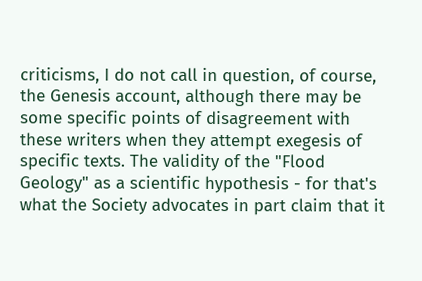criticisms, I do not call in question, of course, the Genesis account, although there may be some specific points of disagreement with these writers when they attempt exegesis of specific texts. The validity of the "Flood Geology" as a scientific hypothesis - for that's what the Society advocates in part claim that it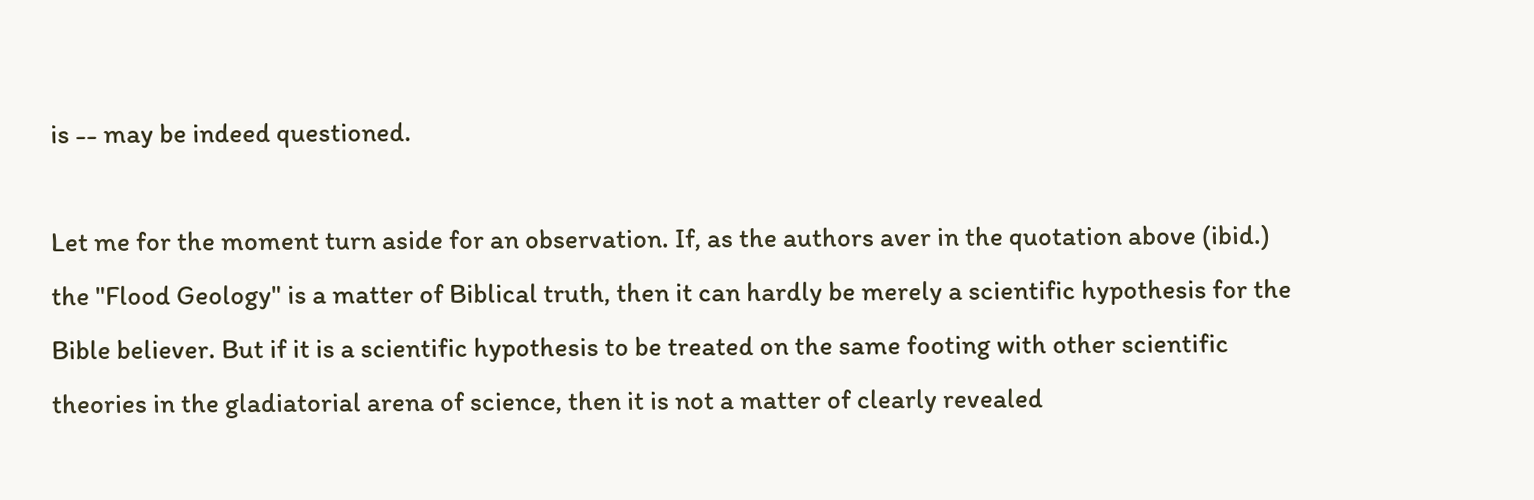is -- may be indeed questioned.

Let me for the moment turn aside for an observation. If, as the authors aver in the quotation above (ibid.) the "Flood Geology" is a matter of Biblical truth, then it can hardly be merely a scientific hypothesis for the Bible believer. But if it is a scientific hypothesis to be treated on the same footing with other scientific theories in the gladiatorial arena of science, then it is not a matter of clearly revealed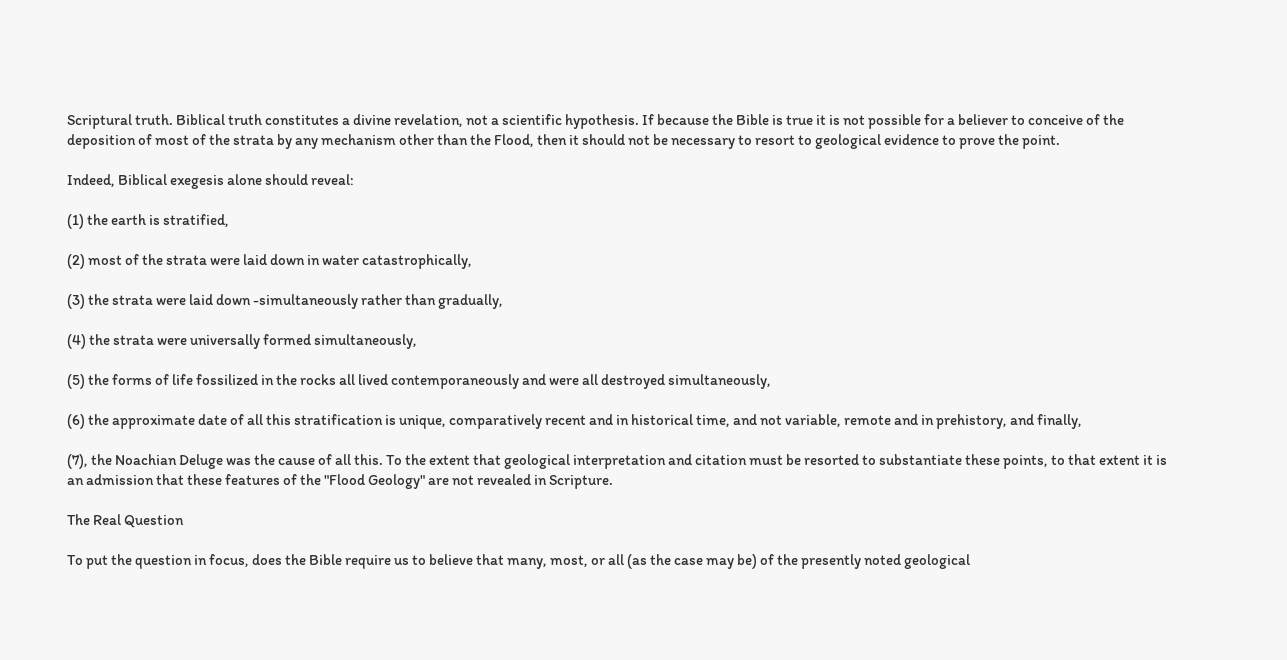Scriptural truth. Biblical truth constitutes a divine revelation, not a scientific hypothesis. If because the Bible is true it is not possible for a believer to conceive of the deposition of most of the strata by any mechanism other than the Flood, then it should not be necessary to resort to geological evidence to prove the point.

Indeed, Biblical exegesis alone should reveal:

(1) the earth is stratified,

(2) most of the strata were laid down in water catastrophically,

(3) the strata were laid down -simultaneously rather than gradually,

(4) the strata were universally formed simultaneously,

(5) the forms of life fossilized in the rocks all lived contemporaneously and were all destroyed simultaneously,

(6) the approximate date of all this stratification is unique, comparatively recent and in historical time, and not variable, remote and in prehistory, and finally,

(7), the Noachian Deluge was the cause of all this. To the extent that geological interpretation and citation must be resorted to substantiate these points, to that extent it is an admission that these features of the "Flood Geology" are not revealed in Scripture.

The Real Question

To put the question in focus, does the Bible require us to believe that many, most, or all (as the case may be) of the presently noted geological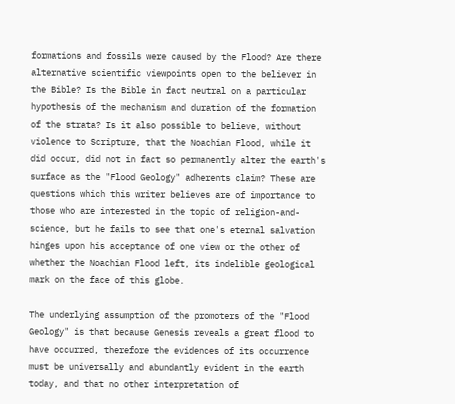formations and fossils were caused by the Flood? Are there alternative scientific viewpoints open to the believer in the Bible? Is the Bible in fact neutral on a particular hypothesis of the mechanism and duration of the formation of the strata? Is it also possible to believe, without violence to Scripture, that the Noachian Flood, while it did occur, did not in fact so permanently alter the earth's surface as the "Flood Geology" adherents claim? These are questions which this writer believes are of importance to those who are interested in the topic of religion-and-science, but he fails to see that one's eternal salvation hinges upon his acceptance of one view or the other of whether the Noachian Flood left, its indelible geological mark on the face of this globe.

The underlying assumption of the promoters of the "Flood Geology" is that because Genesis reveals a great flood to have occurred, therefore the evidences of its occurrence must be universally and abundantly evident in the earth today, and that no other interpretation of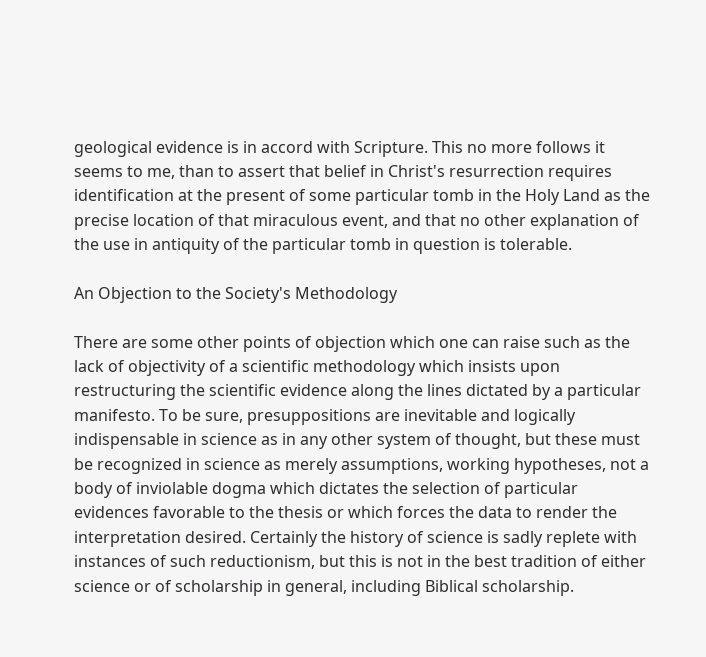geological evidence is in accord with Scripture. This no more follows it seems to me, than to assert that belief in Christ's resurrection requires identification at the present of some particular tomb in the Holy Land as the precise location of that miraculous event, and that no other explanation of the use in antiquity of the particular tomb in question is tolerable.

An Objection to the Society's Methodology

There are some other points of objection which one can raise such as the lack of objectivity of a scientific methodology which insists upon restructuring the scientific evidence along the lines dictated by a particular manifesto. To be sure, presuppositions are inevitable and logically indispensable in science as in any other system of thought, but these must be recognized in science as merely assumptions, working hypotheses, not a body of inviolable dogma which dictates the selection of particular evidences favorable to the thesis or which forces the data to render the interpretation desired. Certainly the history of science is sadly replete with instances of such reductionism, but this is not in the best tradition of either science or of scholarship in general, including Biblical scholarship.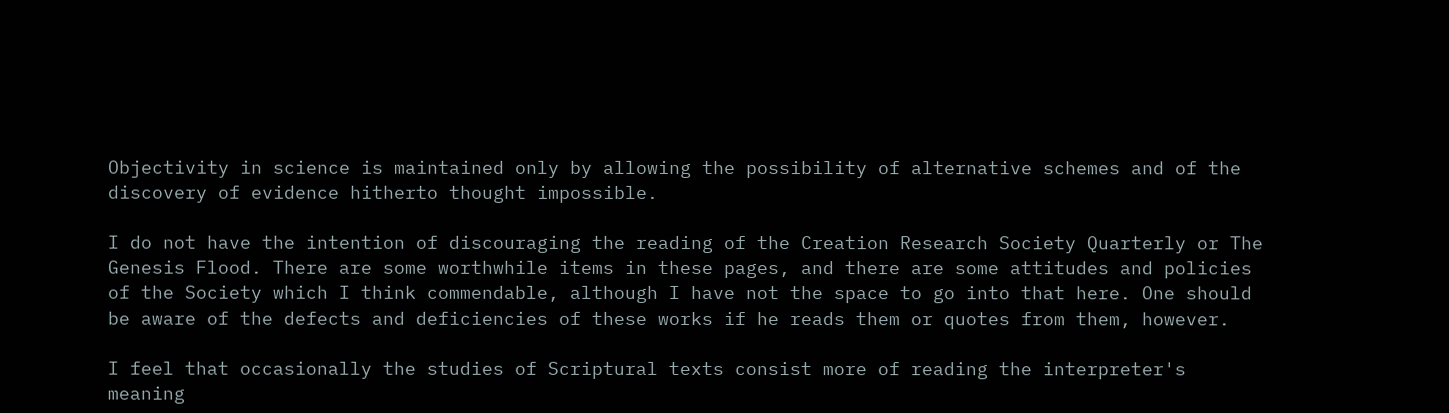Objectivity in science is maintained only by allowing the possibility of alternative schemes and of the discovery of evidence hitherto thought impossible.

I do not have the intention of discouraging the reading of the Creation Research Society Quarterly or The Genesis Flood. There are some worthwhile items in these pages, and there are some attitudes and policies of the Society which I think commendable, although I have not the space to go into that here. One should be aware of the defects and deficiencies of these works if he reads them or quotes from them, however.

I feel that occasionally the studies of Scriptural texts consist more of reading the interpreter's meaning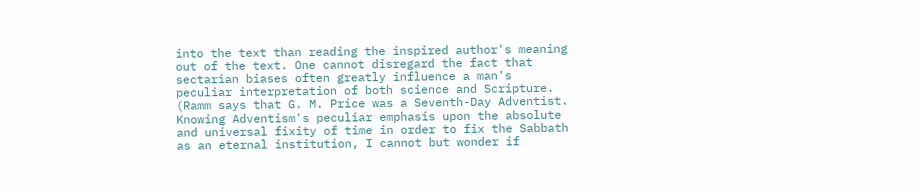into the text than reading the inspired author's meaning out of the text. One cannot disregard the fact that sectarian biases often greatly influence a man's peculiar interpretation of both science and Scripture. (Ramm says that G. M. Price was a Seventh-Day Adventist. Knowing Adventism's peculiar emphasis upon the absolute and universal fixity of time in order to fix the Sabbath as an eternal institution, I cannot but wonder if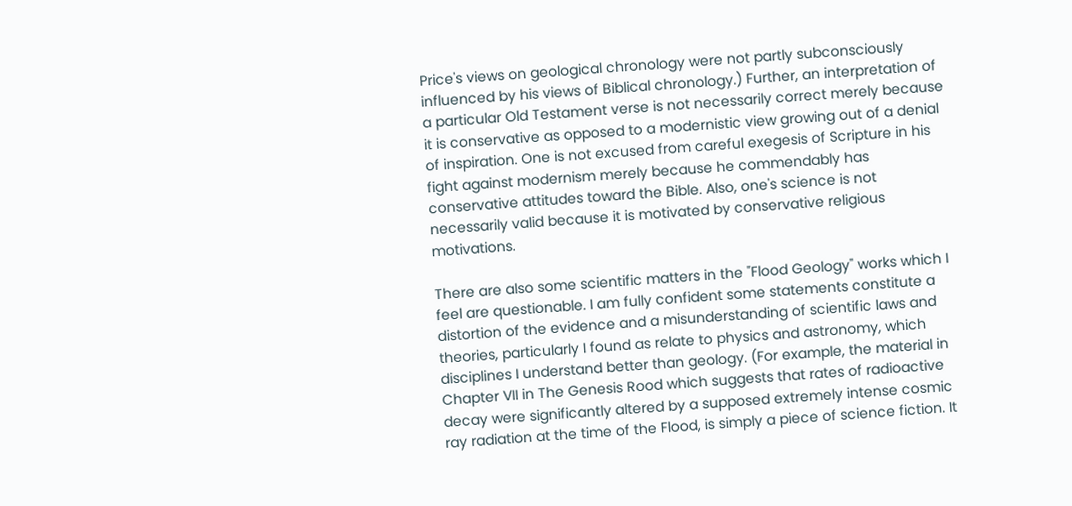Price's views on geological chronology were not partly subconsciously influenced by his views of Biblical chronology.) Further, an interpretation of a particular Old Testament verse is not necessarily correct merely because it is conservative as opposed to a modernistic view growing out of a denial of inspiration. One is not excused from careful exegesis of Scripture in his fight against modernism merely because he commendably has conservative attitudes toward the Bible. Also, one's science is not necessarily valid because it is motivated by conservative religious motivations.

There are also some scientific matters in the "Flood Geology" works which I feel are questionable. I am fully confident some statements constitute a distortion of the evidence and a misunderstanding of scientific laws and theories, particularly I found as relate to physics and astronomy, which disciplines I understand better than geology. (For example, the material in Chapter VII in The Genesis Rood which suggests that rates of radioactive decay were significantly altered by a supposed extremely intense cosmic ray radiation at the time of the Flood, is simply a piece of science fiction. It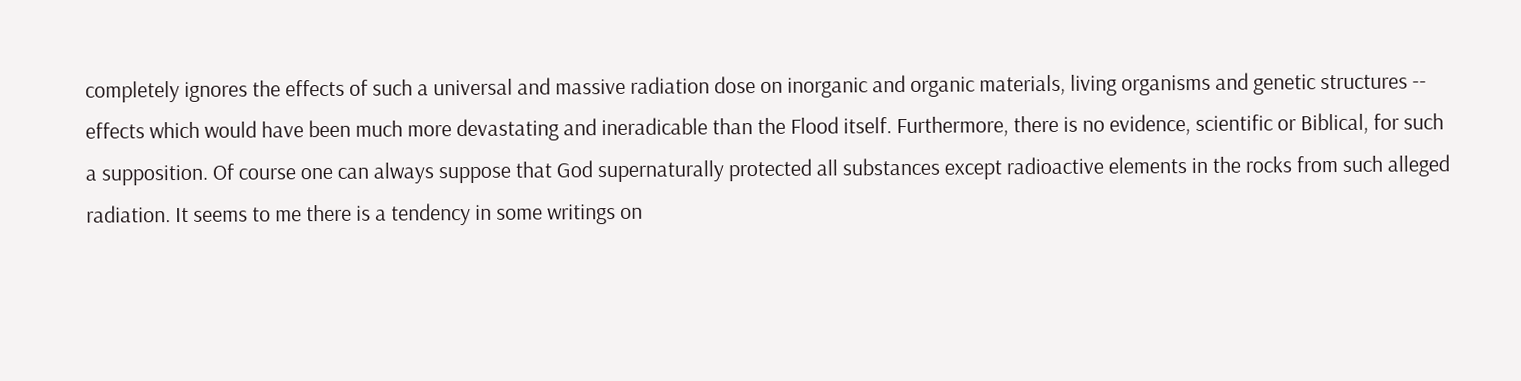completely ignores the effects of such a universal and massive radiation dose on inorganic and organic materials, living organisms and genetic structures -- effects which would have been much more devastating and ineradicable than the Flood itself. Furthermore, there is no evidence, scientific or Biblical, for such a supposition. Of course one can always suppose that God supernaturally protected all substances except radioactive elements in the rocks from such alleged radiation. It seems to me there is a tendency in some writings on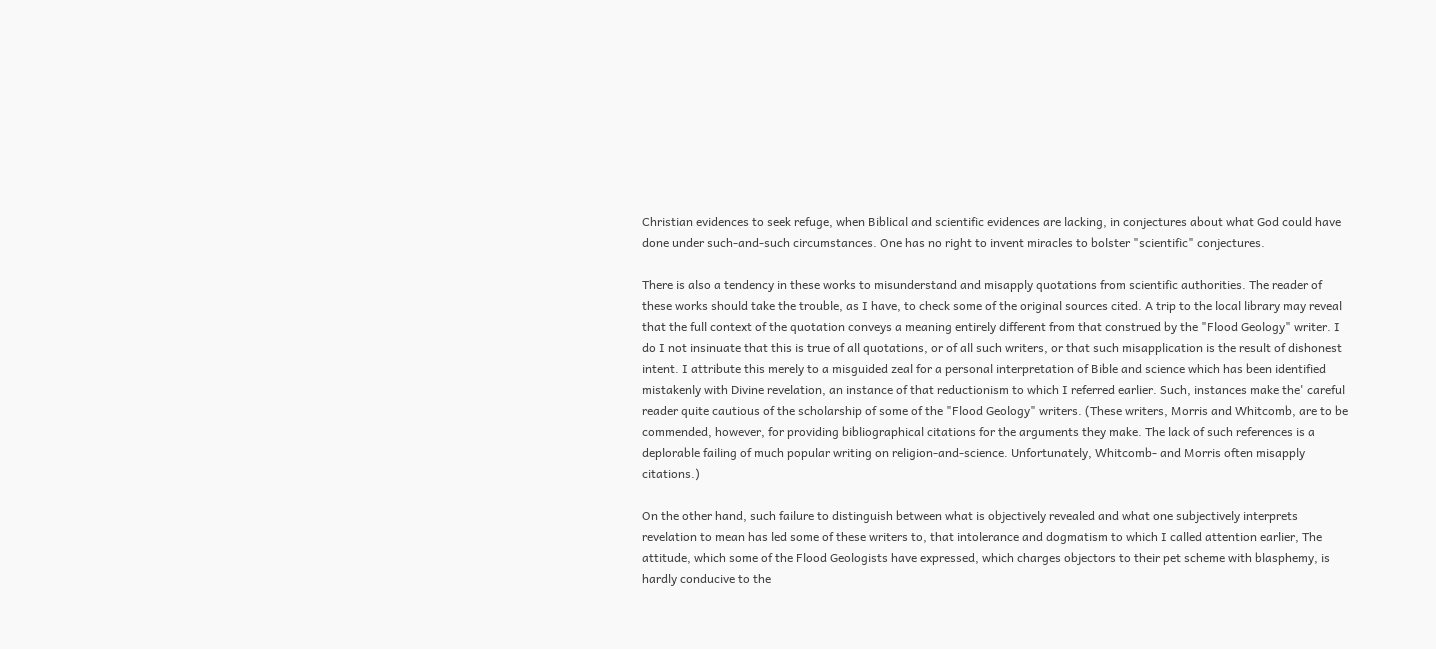Christian evidences to seek refuge, when Biblical and scientific evidences are lacking, in conjectures about what God could have done under such-and-such circumstances. One has no right to invent miracles to bolster "scientific" conjectures.

There is also a tendency in these works to misunderstand and misapply quotations from scientific authorities. The reader of these works should take the trouble, as I have, to check some of the original sources cited. A trip to the local library may reveal that the full context of the quotation conveys a meaning entirely different from that construed by the "Flood Geology" writer. I do I not insinuate that this is true of all quotations, or of all such writers, or that such misapplication is the result of dishonest intent. I attribute this merely to a misguided zeal for a personal interpretation of Bible and science which has been identified mistakenly with Divine revelation, an instance of that reductionism to which I referred earlier. Such, instances make the' careful reader quite cautious of the scholarship of some of the "Flood Geology" writers. (These writers, Morris and Whitcomb, are to be commended, however, for providing bibliographical citations for the arguments they make. The lack of such references is a deplorable failing of much popular writing on religion-and-science. Unfortunately, Whitcomb- and Morris often misapply citations.)

On the other hand, such failure to distinguish between what is objectively revealed and what one subjectively interprets revelation to mean has led some of these writers to, that intolerance and dogmatism to which I called attention earlier, The attitude, which some of the Flood Geologists have expressed, which charges objectors to their pet scheme with blasphemy, is hardly conducive to the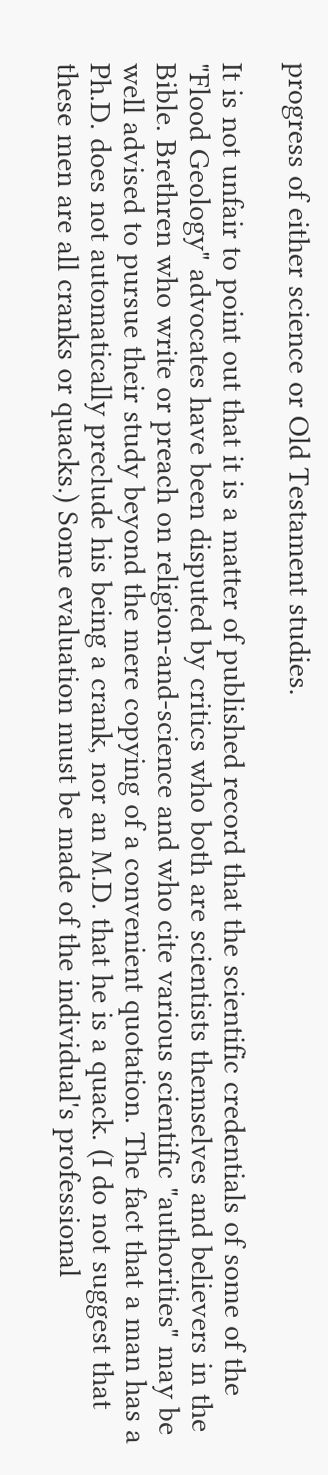progress of either science or Old Testament studies.

It is not unfair to point out that it is a matter of published record that the scientific credentials of some of the "Flood Geology" advocates have been disputed by critics who both are scientists themselves and believers in the Bible. Brethren who write or preach on religion-and-science and who cite various scientific "authorities" may be well advised to pursue their study beyond the mere copying of a convenient quotation. The fact that a man has a Ph.D. does not automatically preclude his being a crank, nor an M.D. that he is a quack. (I do not suggest that these men are all cranks or quacks.) Some evaluation must be made of the individual's professional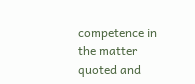competence in the matter quoted and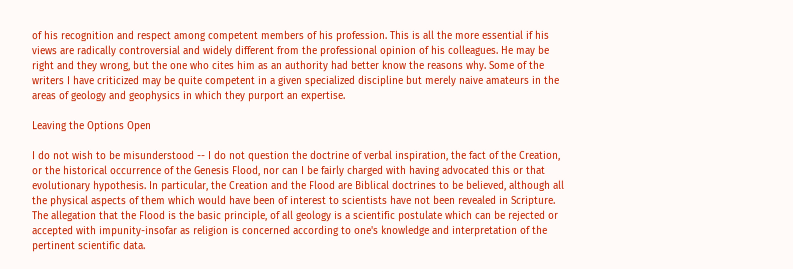of his recognition and respect among competent members of his profession. This is all the more essential if his views are radically controversial and widely different from the professional opinion of his colleagues. He may be right and they wrong, but the one who cites him as an authority had better know the reasons why. Some of the writers I have criticized may be quite competent in a given specialized discipline but merely naive amateurs in the areas of geology and geophysics in which they purport an expertise.

Leaving the Options Open

I do not wish to be misunderstood -- I do not question the doctrine of verbal inspiration, the fact of the Creation, or the historical occurrence of the Genesis Flood, nor can I be fairly charged with having advocated this or that evolutionary hypothesis. In particular, the Creation and the Flood are Biblical doctrines to be believed, although all the physical aspects of them which would have been of interest to scientists have not been revealed in Scripture. The allegation that the Flood is the basic principle, of all geology is a scientific postulate which can be rejected or accepted with impunity-insofar as religion is concerned according to one's knowledge and interpretation of the pertinent scientific data.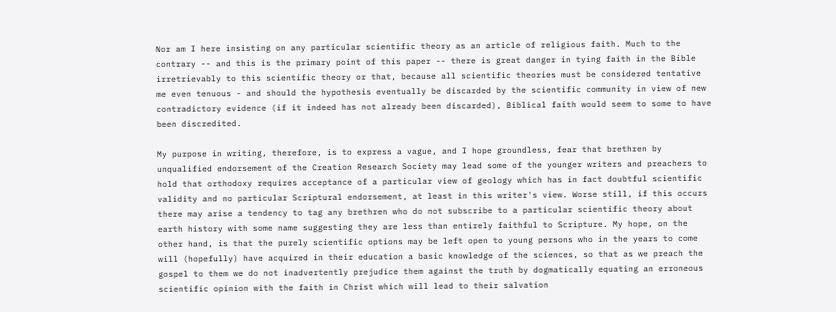Nor am I here insisting on any particular scientific theory as an article of religious faith. Much to the contrary -- and this is the primary point of this paper -- there is great danger in tying faith in the Bible irretrievably to this scientific theory or that, because all scientific theories must be considered tentative me even tenuous - and should the hypothesis eventually be discarded by the scientific community in view of new contradictory evidence (if it indeed has not already been discarded), Biblical faith would seem to some to have been discredited.

My purpose in writing, therefore, is to express a vague, and I hope groundless, fear that brethren by unqualified endorsement of the Creation Research Society may lead some of the younger writers and preachers to hold that orthodoxy requires acceptance of a particular view of geology which has in fact doubtful scientific validity and no particular Scriptural endorsement, at least in this writer's view. Worse still, if this occurs there may arise a tendency to tag any brethren who do not subscribe to a particular scientific theory about earth history with some name suggesting they are less than entirely faithful to Scripture. My hope, on the other hand, is that the purely scientific options may be left open to young persons who in the years to come will (hopefully) have acquired in their education a basic knowledge of the sciences, so that as we preach the gospel to them we do not inadvertently prejudice them against the truth by dogmatically equating an erroneous scientific opinion with the faith in Christ which will lead to their salvation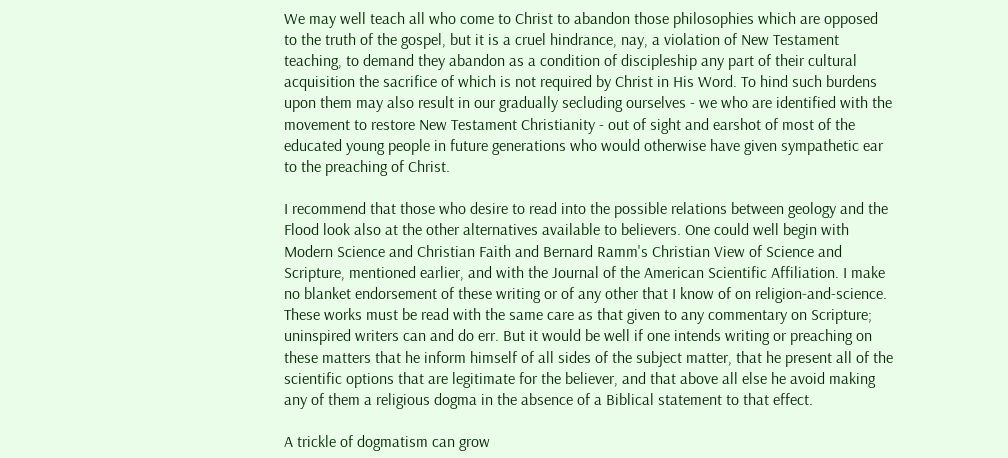We may well teach all who come to Christ to abandon those philosophies which are opposed to the truth of the gospel, but it is a cruel hindrance, nay, a violation of New Testament teaching, to demand they abandon as a condition of discipleship any part of their cultural acquisition the sacrifice of which is not required by Christ in His Word. To hind such burdens upon them may also result in our gradually secluding ourselves - we who are identified with the movement to restore New Testament Christianity - out of sight and earshot of most of the educated young people in future generations who would otherwise have given sympathetic ear to the preaching of Christ.

I recommend that those who desire to read into the possible relations between geology and the Flood look also at the other alternatives available to believers. One could well begin with Modern Science and Christian Faith and Bernard Ramm's Christian View of Science and Scripture, mentioned earlier, and with the Journal of the American Scientific Affiliation. I make no blanket endorsement of these writing or of any other that I know of on religion-and-science. These works must be read with the same care as that given to any commentary on Scripture; uninspired writers can and do err. But it would be well if one intends writing or preaching on these matters that he inform himself of all sides of the subject matter, that he present all of the scientific options that are legitimate for the believer, and that above all else he avoid making any of them a religious dogma in the absence of a Biblical statement to that effect.

A trickle of dogmatism can grow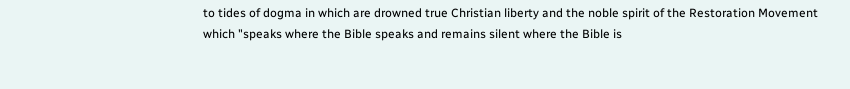to tides of dogma in which are drowned true Christian liberty and the noble spirit of the Restoration Movement which "speaks where the Bible speaks and remains silent where the Bible is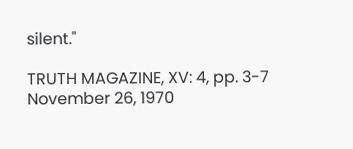silent."

TRUTH MAGAZINE, XV: 4, pp. 3-7
November 26, 1970